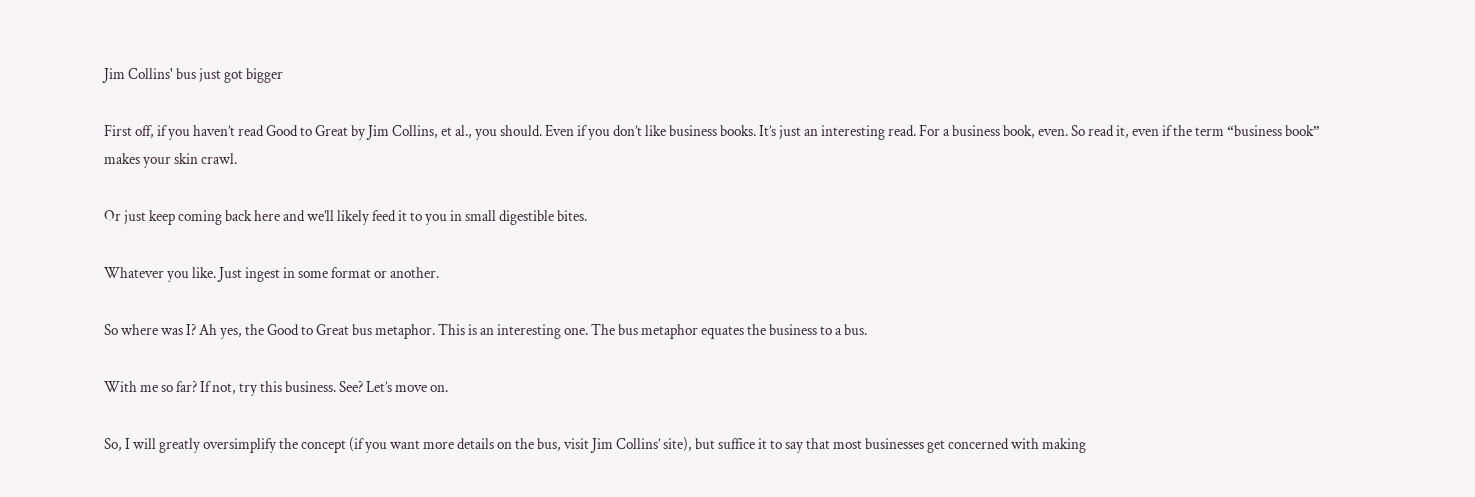Jim Collins' bus just got bigger

First off, if you haven’t read Good to Great by Jim Collins, et al., you should. Even if you don’t like business books. It’s just an interesting read. For a business book, even. So read it, even if the term “business book” makes your skin crawl.

Or just keep coming back here and we’ll likely feed it to you in small digestible bites.

Whatever you like. Just ingest in some format or another.

So where was I? Ah yes, the Good to Great bus metaphor. This is an interesting one. The bus metaphor equates the business to a bus.

With me so far? If not, try this business. See? Let’s move on.

So, I will greatly oversimplify the concept (if you want more details on the bus, visit Jim Collins’ site), but suffice it to say that most businesses get concerned with making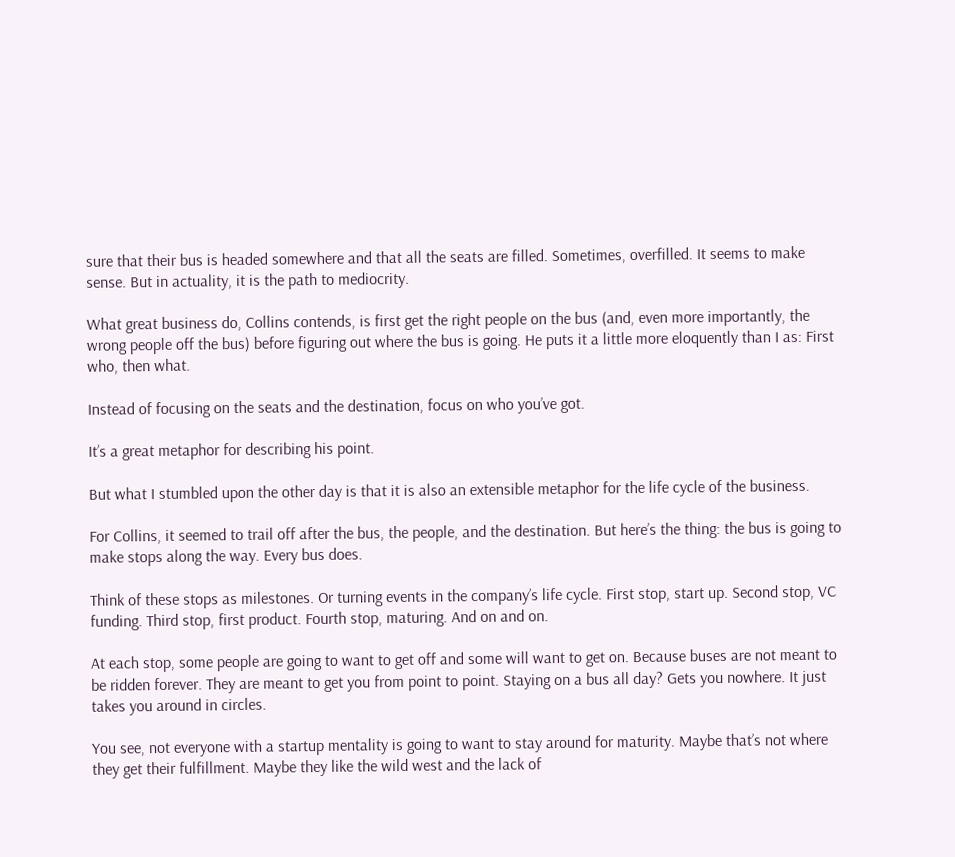sure that their bus is headed somewhere and that all the seats are filled. Sometimes, overfilled. It seems to make sense. But in actuality, it is the path to mediocrity.

What great business do, Collins contends, is first get the right people on the bus (and, even more importantly, the wrong people off the bus) before figuring out where the bus is going. He puts it a little more eloquently than I as: First who, then what.

Instead of focusing on the seats and the destination, focus on who you’ve got.

It’s a great metaphor for describing his point.

But what I stumbled upon the other day is that it is also an extensible metaphor for the life cycle of the business.

For Collins, it seemed to trail off after the bus, the people, and the destination. But here’s the thing: the bus is going to make stops along the way. Every bus does.

Think of these stops as milestones. Or turning events in the company’s life cycle. First stop, start up. Second stop, VC funding. Third stop, first product. Fourth stop, maturing. And on and on.

At each stop, some people are going to want to get off and some will want to get on. Because buses are not meant to be ridden forever. They are meant to get you from point to point. Staying on a bus all day? Gets you nowhere. It just takes you around in circles.

You see, not everyone with a startup mentality is going to want to stay around for maturity. Maybe that’s not where they get their fulfillment. Maybe they like the wild west and the lack of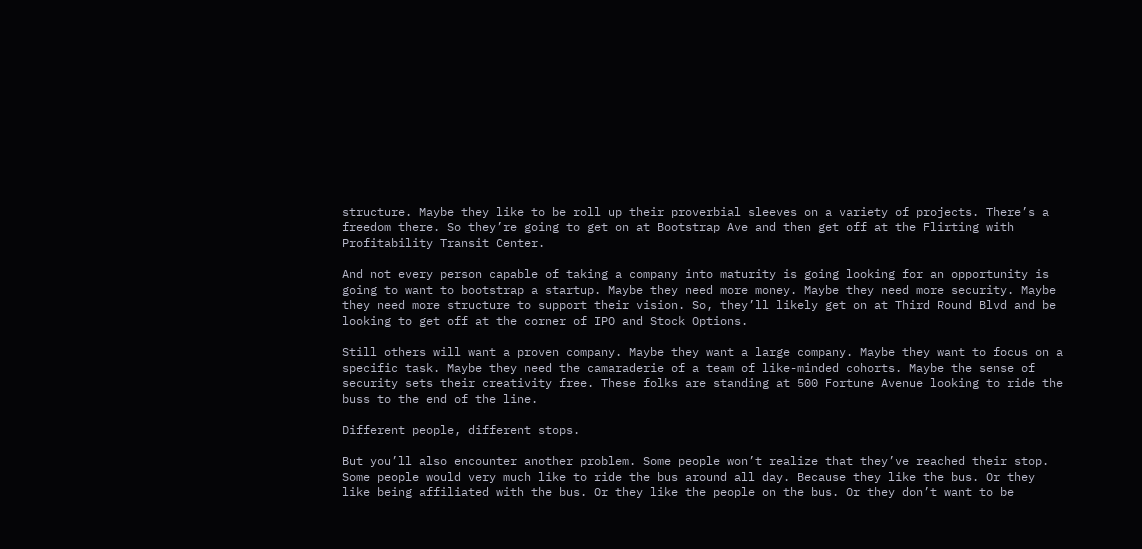structure. Maybe they like to be roll up their proverbial sleeves on a variety of projects. There’s a freedom there. So they’re going to get on at Bootstrap Ave and then get off at the Flirting with Profitability Transit Center.

And not every person capable of taking a company into maturity is going looking for an opportunity is going to want to bootstrap a startup. Maybe they need more money. Maybe they need more security. Maybe they need more structure to support their vision. So, they’ll likely get on at Third Round Blvd and be looking to get off at the corner of IPO and Stock Options.

Still others will want a proven company. Maybe they want a large company. Maybe they want to focus on a specific task. Maybe they need the camaraderie of a team of like-minded cohorts. Maybe the sense of security sets their creativity free. These folks are standing at 500 Fortune Avenue looking to ride the buss to the end of the line.

Different people, different stops.

But you’ll also encounter another problem. Some people won’t realize that they’ve reached their stop. Some people would very much like to ride the bus around all day. Because they like the bus. Or they like being affiliated with the bus. Or they like the people on the bus. Or they don’t want to be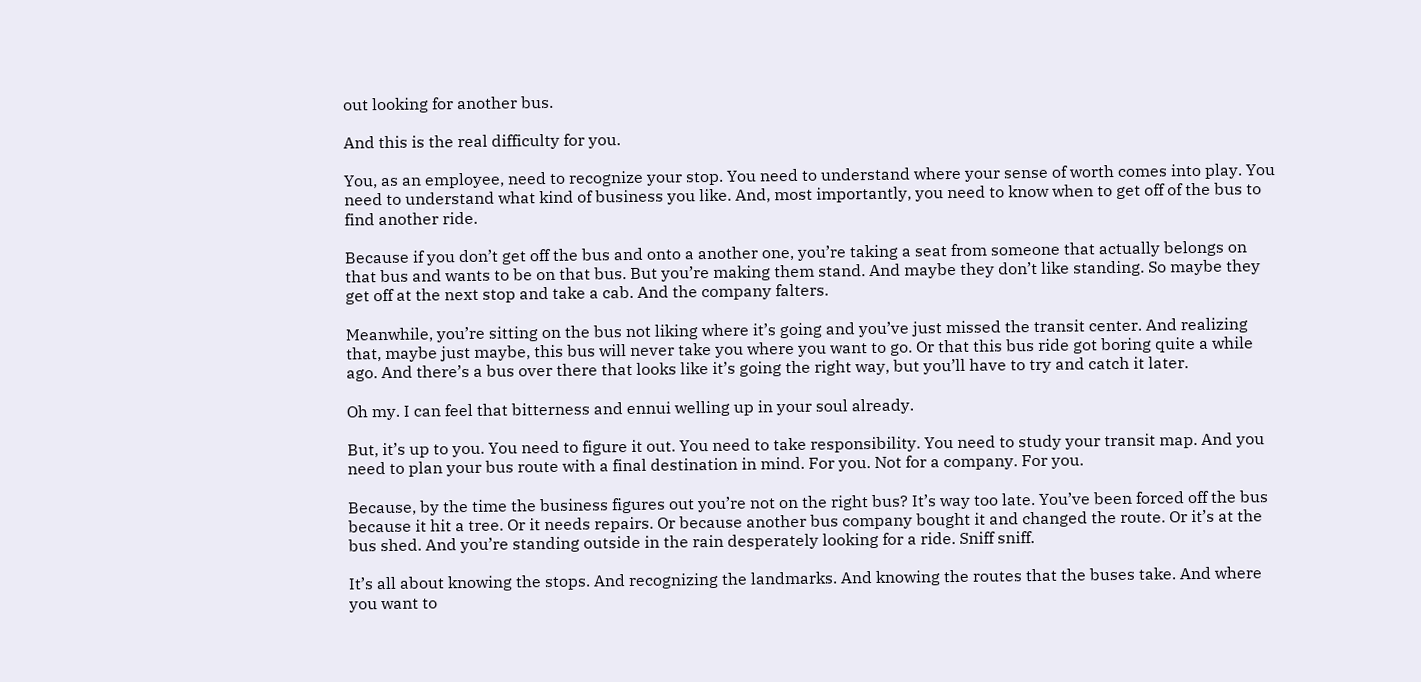out looking for another bus.

And this is the real difficulty for you.

You, as an employee, need to recognize your stop. You need to understand where your sense of worth comes into play. You need to understand what kind of business you like. And, most importantly, you need to know when to get off of the bus to find another ride.

Because if you don’t get off the bus and onto a another one, you’re taking a seat from someone that actually belongs on that bus and wants to be on that bus. But you’re making them stand. And maybe they don’t like standing. So maybe they get off at the next stop and take a cab. And the company falters.

Meanwhile, you’re sitting on the bus not liking where it’s going and you’ve just missed the transit center. And realizing that, maybe just maybe, this bus will never take you where you want to go. Or that this bus ride got boring quite a while ago. And there’s a bus over there that looks like it’s going the right way, but you’ll have to try and catch it later.

Oh my. I can feel that bitterness and ennui welling up in your soul already.

But, it’s up to you. You need to figure it out. You need to take responsibility. You need to study your transit map. And you need to plan your bus route with a final destination in mind. For you. Not for a company. For you.

Because, by the time the business figures out you’re not on the right bus? It’s way too late. You’ve been forced off the bus because it hit a tree. Or it needs repairs. Or because another bus company bought it and changed the route. Or it’s at the bus shed. And you’re standing outside in the rain desperately looking for a ride. Sniff sniff.

It’s all about knowing the stops. And recognizing the landmarks. And knowing the routes that the buses take. And where you want to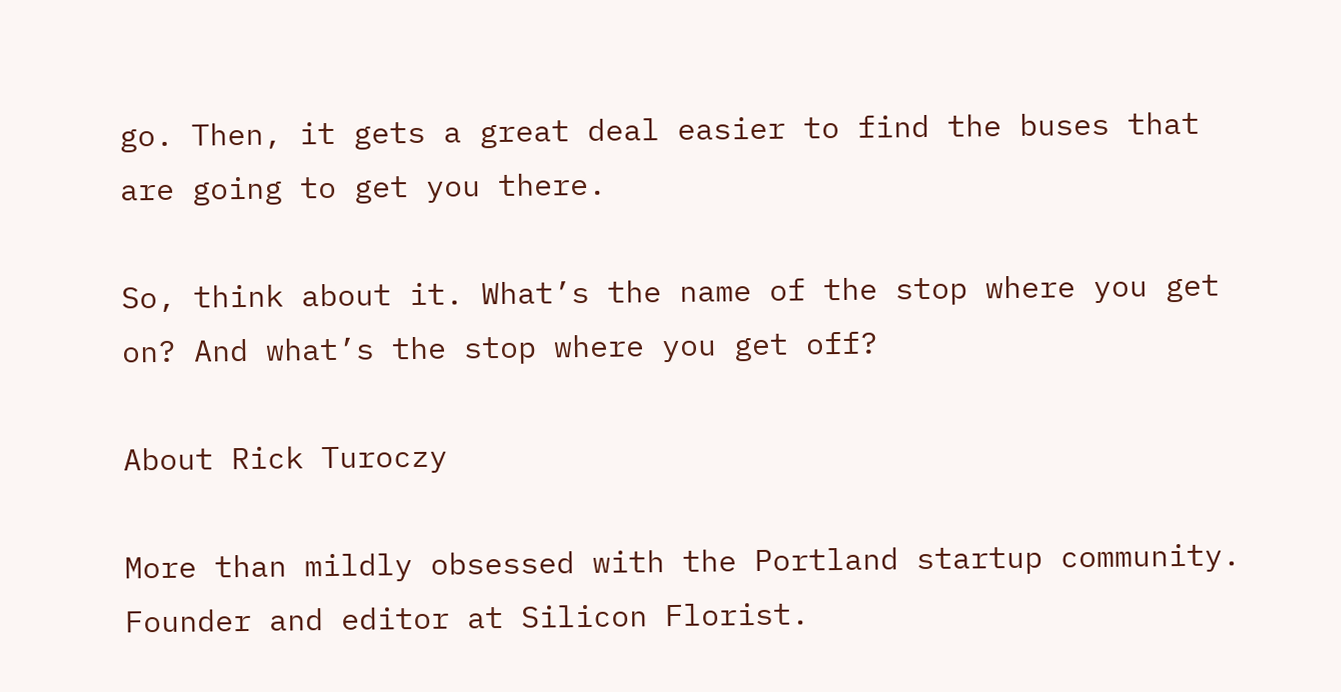go. Then, it gets a great deal easier to find the buses that are going to get you there.

So, think about it. What’s the name of the stop where you get on? And what’s the stop where you get off?

About Rick Turoczy

More than mildly obsessed with the Portland startup community. Founder and editor at Silicon Florist.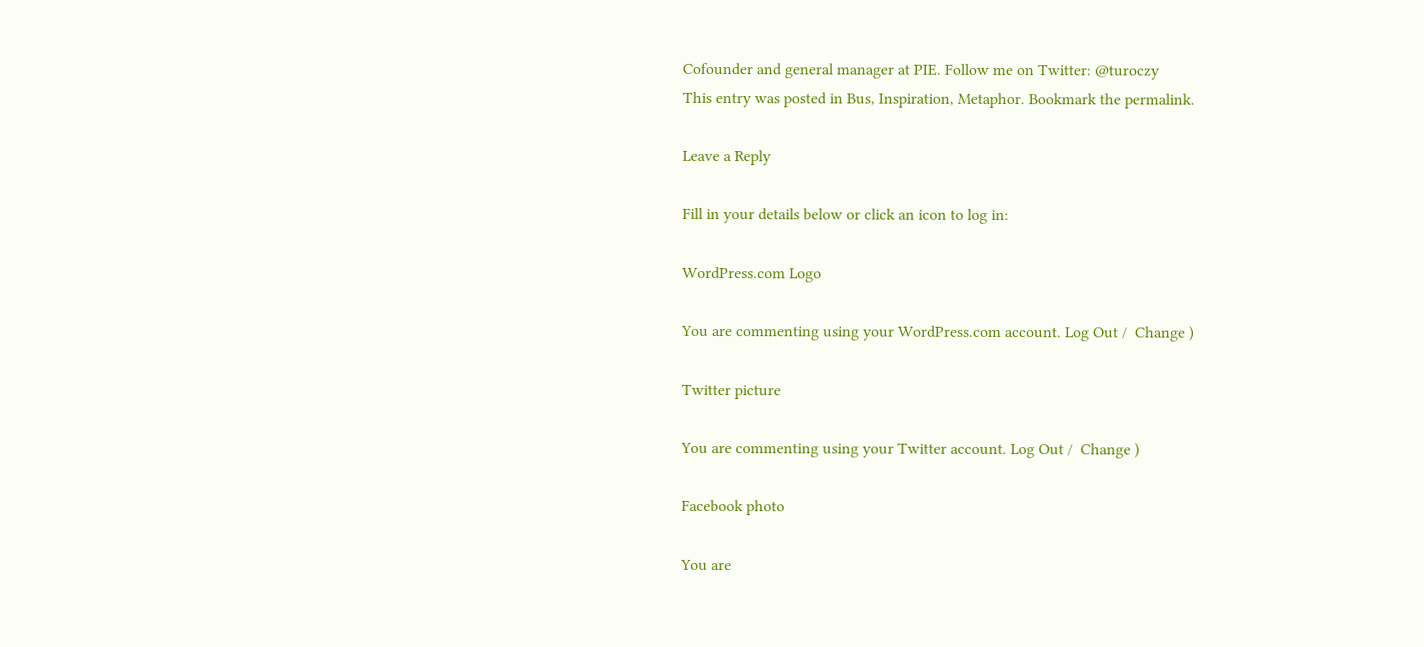Cofounder and general manager at PIE. Follow me on Twitter: @turoczy
This entry was posted in Bus, Inspiration, Metaphor. Bookmark the permalink.

Leave a Reply

Fill in your details below or click an icon to log in:

WordPress.com Logo

You are commenting using your WordPress.com account. Log Out /  Change )

Twitter picture

You are commenting using your Twitter account. Log Out /  Change )

Facebook photo

You are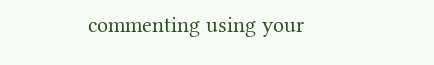commenting using your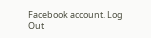Facebook account. Log Out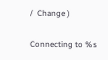/  Change )

Connecting to %s